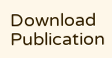Download Publication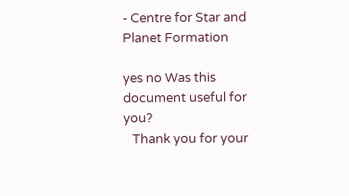- Centre for Star and Planet Formation

yes no Was this document useful for you?
   Thank you for your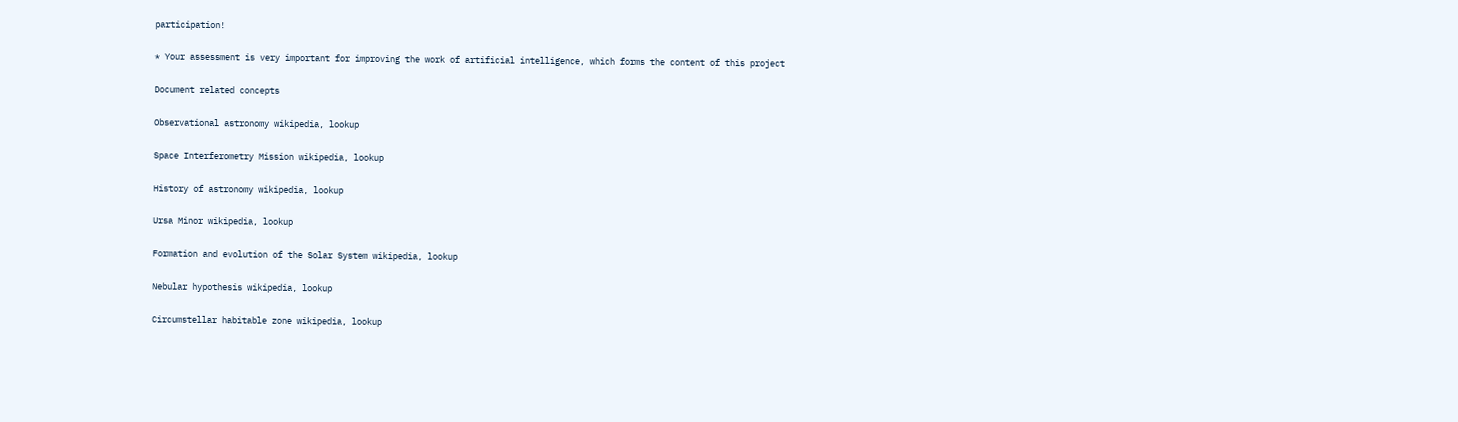participation!

* Your assessment is very important for improving the work of artificial intelligence, which forms the content of this project

Document related concepts

Observational astronomy wikipedia, lookup

Space Interferometry Mission wikipedia, lookup

History of astronomy wikipedia, lookup

Ursa Minor wikipedia, lookup

Formation and evolution of the Solar System wikipedia, lookup

Nebular hypothesis wikipedia, lookup

Circumstellar habitable zone wikipedia, lookup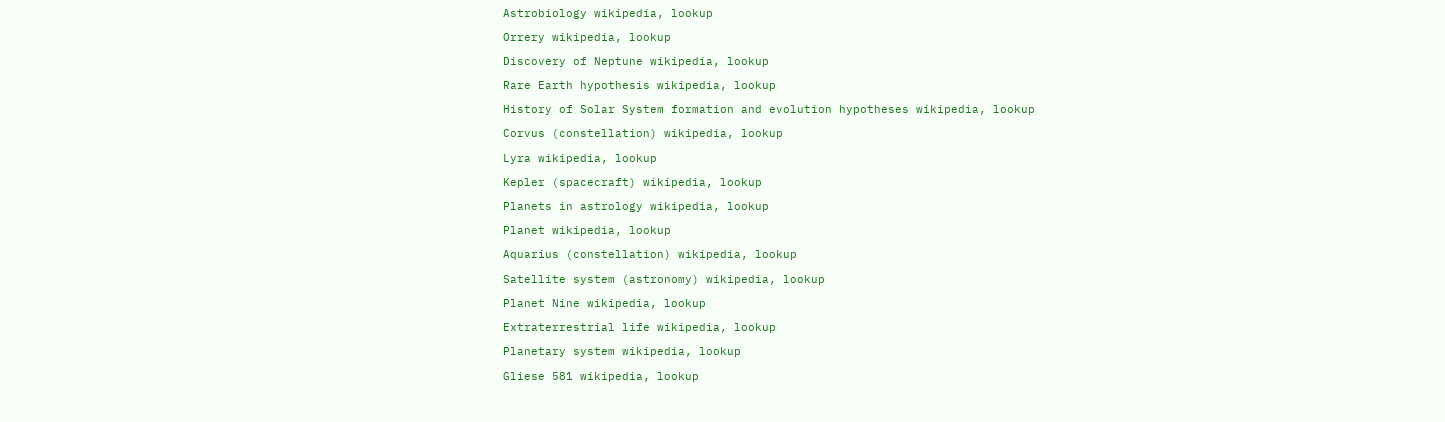Astrobiology wikipedia, lookup

Orrery wikipedia, lookup

Discovery of Neptune wikipedia, lookup

Rare Earth hypothesis wikipedia, lookup

History of Solar System formation and evolution hypotheses wikipedia, lookup

Corvus (constellation) wikipedia, lookup

Lyra wikipedia, lookup

Kepler (spacecraft) wikipedia, lookup

Planets in astrology wikipedia, lookup

Planet wikipedia, lookup

Aquarius (constellation) wikipedia, lookup

Satellite system (astronomy) wikipedia, lookup

Planet Nine wikipedia, lookup

Extraterrestrial life wikipedia, lookup

Planetary system wikipedia, lookup

Gliese 581 wikipedia, lookup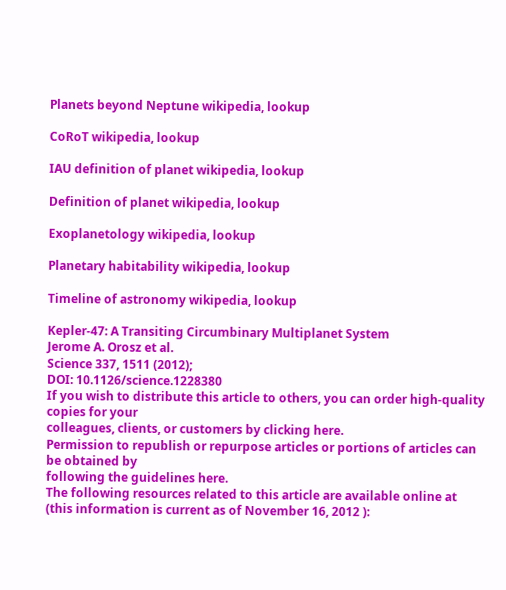Planets beyond Neptune wikipedia, lookup

CoRoT wikipedia, lookup

IAU definition of planet wikipedia, lookup

Definition of planet wikipedia, lookup

Exoplanetology wikipedia, lookup

Planetary habitability wikipedia, lookup

Timeline of astronomy wikipedia, lookup

Kepler-47: A Transiting Circumbinary Multiplanet System
Jerome A. Orosz et al.
Science 337, 1511 (2012);
DOI: 10.1126/science.1228380
If you wish to distribute this article to others, you can order high-quality copies for your
colleagues, clients, or customers by clicking here.
Permission to republish or repurpose articles or portions of articles can be obtained by
following the guidelines here.
The following resources related to this article are available online at (this information is current as of November 16, 2012 ):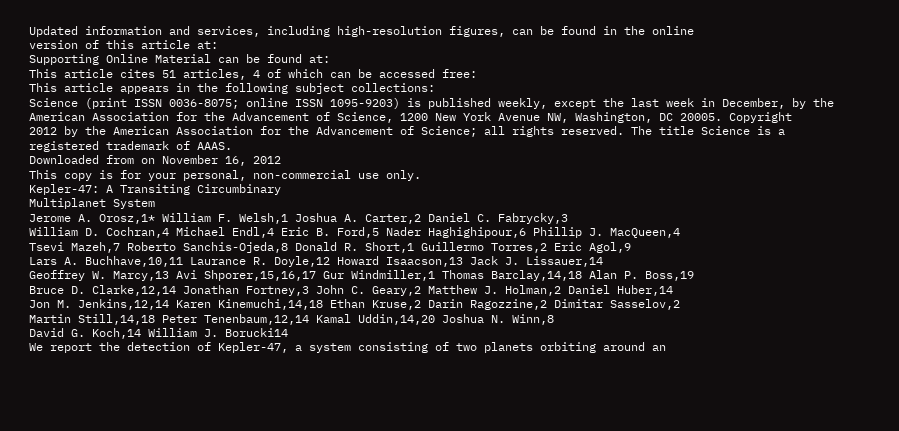Updated information and services, including high-resolution figures, can be found in the online
version of this article at:
Supporting Online Material can be found at:
This article cites 51 articles, 4 of which can be accessed free:
This article appears in the following subject collections:
Science (print ISSN 0036-8075; online ISSN 1095-9203) is published weekly, except the last week in December, by the
American Association for the Advancement of Science, 1200 New York Avenue NW, Washington, DC 20005. Copyright
2012 by the American Association for the Advancement of Science; all rights reserved. The title Science is a
registered trademark of AAAS.
Downloaded from on November 16, 2012
This copy is for your personal, non-commercial use only.
Kepler-47: A Transiting Circumbinary
Multiplanet System
Jerome A. Orosz,1* William F. Welsh,1 Joshua A. Carter,2 Daniel C. Fabrycky,3
William D. Cochran,4 Michael Endl,4 Eric B. Ford,5 Nader Haghighipour,6 Phillip J. MacQueen,4
Tsevi Mazeh,7 Roberto Sanchis-Ojeda,8 Donald R. Short,1 Guillermo Torres,2 Eric Agol,9
Lars A. Buchhave,10,11 Laurance R. Doyle,12 Howard Isaacson,13 Jack J. Lissauer,14
Geoffrey W. Marcy,13 Avi Shporer,15,16,17 Gur Windmiller,1 Thomas Barclay,14,18 Alan P. Boss,19
Bruce D. Clarke,12,14 Jonathan Fortney,3 John C. Geary,2 Matthew J. Holman,2 Daniel Huber,14
Jon M. Jenkins,12,14 Karen Kinemuchi,14,18 Ethan Kruse,2 Darin Ragozzine,2 Dimitar Sasselov,2
Martin Still,14,18 Peter Tenenbaum,12,14 Kamal Uddin,14,20 Joshua N. Winn,8
David G. Koch,14 William J. Borucki14
We report the detection of Kepler-47, a system consisting of two planets orbiting around an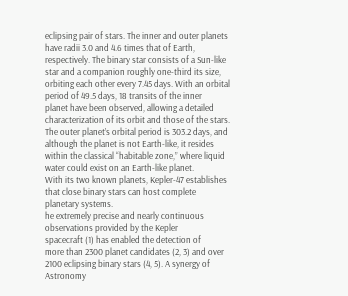eclipsing pair of stars. The inner and outer planets have radii 3.0 and 4.6 times that of Earth,
respectively. The binary star consists of a Sun-like star and a companion roughly one-third its size,
orbiting each other every 7.45 days. With an orbital period of 49.5 days, 18 transits of the inner
planet have been observed, allowing a detailed characterization of its orbit and those of the stars.
The outer planet’s orbital period is 303.2 days, and although the planet is not Earth-like, it resides
within the classical “habitable zone,” where liquid water could exist on an Earth-like planet.
With its two known planets, Kepler-47 establishes that close binary stars can host complete
planetary systems.
he extremely precise and nearly continuous observations provided by the Kepler
spacecraft (1) has enabled the detection of
more than 2300 planet candidates (2, 3) and over
2100 eclipsing binary stars (4, 5). A synergy of
Astronomy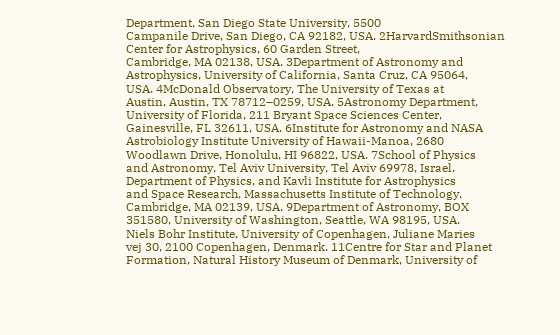Department, San Diego State University, 5500
Campanile Drive, San Diego, CA 92182, USA. 2HarvardSmithsonian Center for Astrophysics, 60 Garden Street,
Cambridge, MA 02138, USA. 3Department of Astronomy and
Astrophysics, University of California, Santa Cruz, CA 95064,
USA. 4McDonald Observatory, The University of Texas at
Austin, Austin, TX 78712–0259, USA. 5Astronomy Department,
University of Florida, 211 Bryant Space Sciences Center,
Gainesville, FL 32611, USA. 6Institute for Astronomy and NASA
Astrobiology Institute University of Hawaii-Manoa, 2680
Woodlawn Drive, Honolulu, HI 96822, USA. 7School of Physics
and Astronomy, Tel Aviv University, Tel Aviv 69978, Israel.
Department of Physics, and Kavli Institute for Astrophysics
and Space Research, Massachusetts Institute of Technology,
Cambridge, MA 02139, USA. 9Department of Astronomy, BOX
351580, University of Washington, Seattle, WA 98195, USA.
Niels Bohr Institute, University of Copenhagen, Juliane Maries
vej 30, 2100 Copenhagen, Denmark. 11Centre for Star and Planet
Formation, Natural History Museum of Denmark, University of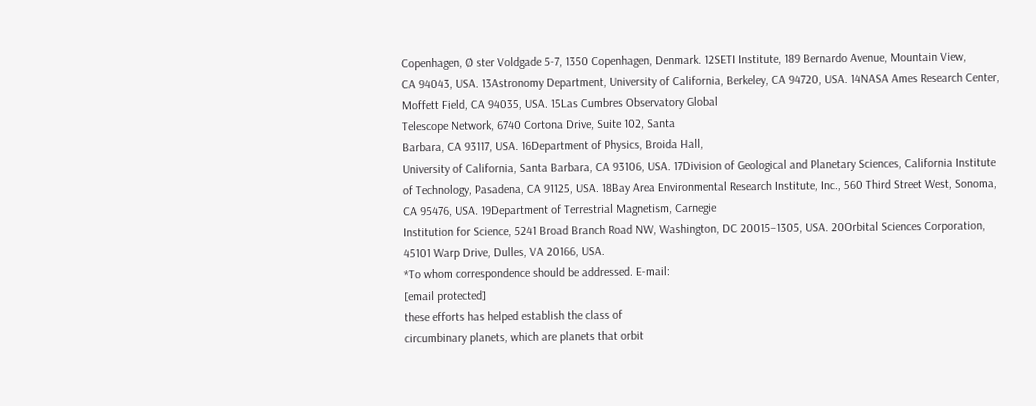Copenhagen, Ø ster Voldgade 5-7, 1350 Copenhagen, Denmark. 12SETI Institute, 189 Bernardo Avenue, Mountain View,
CA 94043, USA. 13Astronomy Department, University of California, Berkeley, CA 94720, USA. 14NASA Ames Research Center,
Moffett Field, CA 94035, USA. 15Las Cumbres Observatory Global
Telescope Network, 6740 Cortona Drive, Suite 102, Santa
Barbara, CA 93117, USA. 16Department of Physics, Broida Hall,
University of California, Santa Barbara, CA 93106, USA. 17Division of Geological and Planetary Sciences, California Institute
of Technology, Pasadena, CA 91125, USA. 18Bay Area Environmental Research Institute, Inc., 560 Third Street West, Sonoma,
CA 95476, USA. 19Department of Terrestrial Magnetism, Carnegie
Institution for Science, 5241 Broad Branch Road NW, Washington, DC 20015–1305, USA. 20Orbital Sciences Corporation,
45101 Warp Drive, Dulles, VA 20166, USA.
*To whom correspondence should be addressed. E-mail:
[email protected]
these efforts has helped establish the class of
circumbinary planets, which are planets that orbit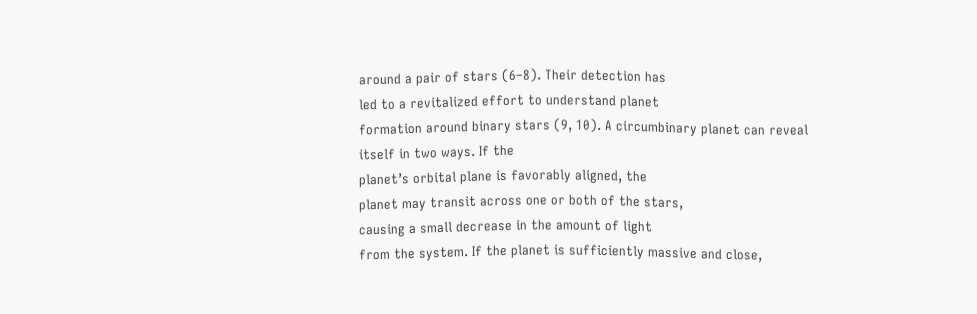around a pair of stars (6–8). Their detection has
led to a revitalized effort to understand planet
formation around binary stars (9, 10). A circumbinary planet can reveal itself in two ways. If the
planet’s orbital plane is favorably aligned, the
planet may transit across one or both of the stars,
causing a small decrease in the amount of light
from the system. If the planet is sufficiently massive and close,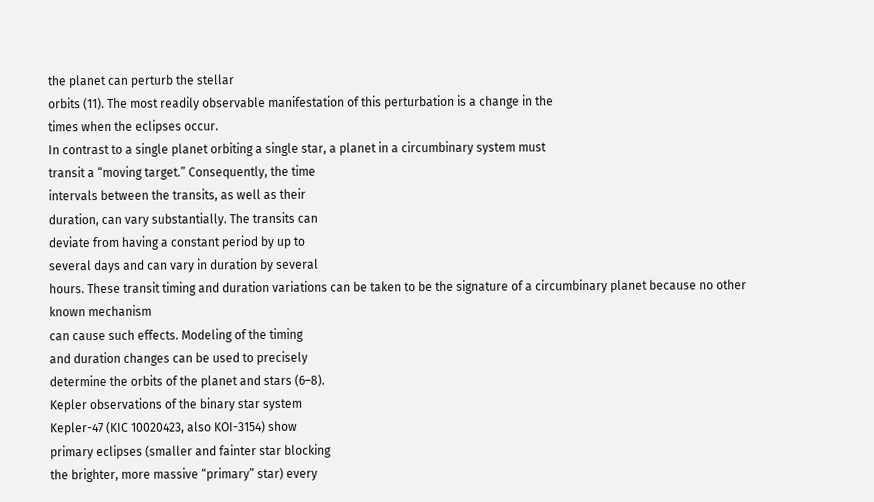the planet can perturb the stellar
orbits (11). The most readily observable manifestation of this perturbation is a change in the
times when the eclipses occur.
In contrast to a single planet orbiting a single star, a planet in a circumbinary system must
transit a “moving target.” Consequently, the time
intervals between the transits, as well as their
duration, can vary substantially. The transits can
deviate from having a constant period by up to
several days and can vary in duration by several
hours. These transit timing and duration variations can be taken to be the signature of a circumbinary planet because no other known mechanism
can cause such effects. Modeling of the timing
and duration changes can be used to precisely
determine the orbits of the planet and stars (6–8).
Kepler observations of the binary star system
Kepler-47 (KIC 10020423, also KOI-3154) show
primary eclipses (smaller and fainter star blocking
the brighter, more massive “primary” star) every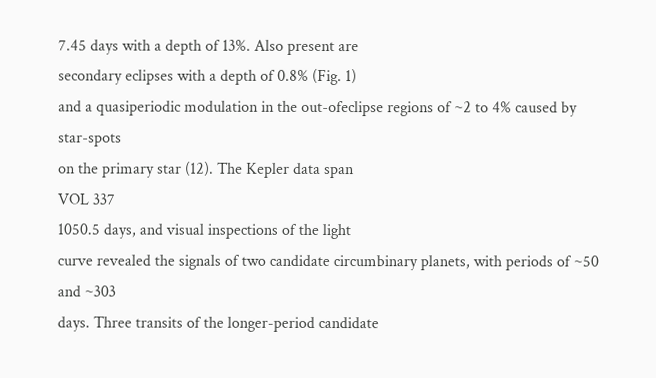7.45 days with a depth of 13%. Also present are
secondary eclipses with a depth of 0.8% (Fig. 1)
and a quasiperiodic modulation in the out-ofeclipse regions of ~2 to 4% caused by star-spots
on the primary star (12). The Kepler data span
VOL 337
1050.5 days, and visual inspections of the light
curve revealed the signals of two candidate circumbinary planets, with periods of ~50 and ~303
days. Three transits of the longer-period candidate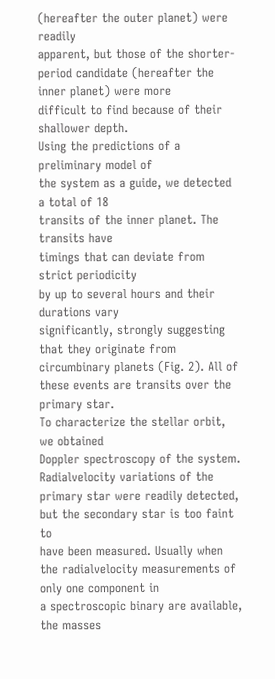(hereafter the outer planet) were readily
apparent, but those of the shorter-period candidate (hereafter the inner planet) were more
difficult to find because of their shallower depth.
Using the predictions of a preliminary model of
the system as a guide, we detected a total of 18
transits of the inner planet. The transits have
timings that can deviate from strict periodicity
by up to several hours and their durations vary
significantly, strongly suggesting that they originate from circumbinary planets (Fig. 2). All of
these events are transits over the primary star.
To characterize the stellar orbit, we obtained
Doppler spectroscopy of the system. Radialvelocity variations of the primary star were readily detected, but the secondary star is too faint to
have been measured. Usually when the radialvelocity measurements of only one component in
a spectroscopic binary are available, the masses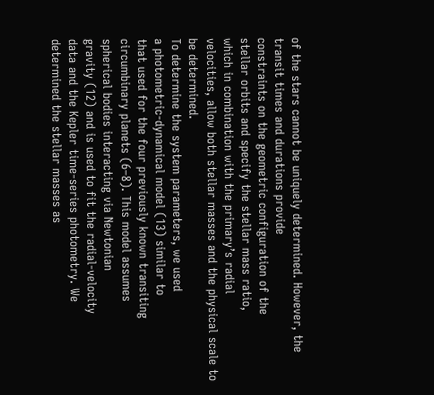of the stars cannot be uniquely determined. However, the transit times and durations provide
constraints on the geometric configuration of the
stellar orbits and specify the stellar mass ratio,
which in combination with the primary’s radial
velocities, allow both stellar masses and the physical scale to be determined.
To determine the system parameters, we used
a photometric-dynamical model (13) similar to
that used for the four previously known transiting
circumbinary planets (6–8). This model assumes
spherical bodies interacting via Newtonian
gravity (12) and is used to fit the radial-velocity
data and the Kepler time-series photometry. We
determined the stellar masses as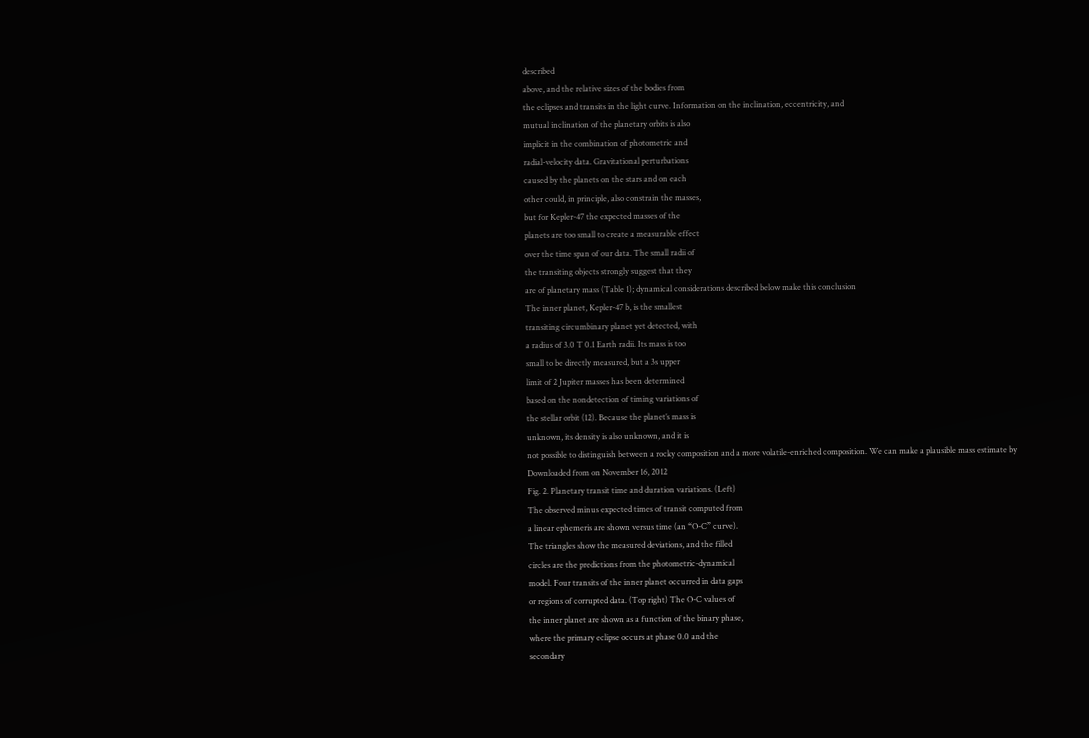described
above, and the relative sizes of the bodies from
the eclipses and transits in the light curve. Information on the inclination, eccentricity, and
mutual inclination of the planetary orbits is also
implicit in the combination of photometric and
radial-velocity data. Gravitational perturbations
caused by the planets on the stars and on each
other could, in principle, also constrain the masses,
but for Kepler-47 the expected masses of the
planets are too small to create a measurable effect
over the time span of our data. The small radii of
the transiting objects strongly suggest that they
are of planetary mass (Table 1); dynamical considerations described below make this conclusion
The inner planet, Kepler-47 b, is the smallest
transiting circumbinary planet yet detected, with
a radius of 3.0 T 0.1 Earth radii. Its mass is too
small to be directly measured, but a 3s upper
limit of 2 Jupiter masses has been determined
based on the nondetection of timing variations of
the stellar orbit (12). Because the planet’s mass is
unknown, its density is also unknown, and it is
not possible to distinguish between a rocky composition and a more volatile-enriched composition. We can make a plausible mass estimate by
Downloaded from on November 16, 2012
Fig. 2. Planetary transit time and duration variations. (Left)
The observed minus expected times of transit computed from
a linear ephemeris are shown versus time (an “O-C” curve).
The triangles show the measured deviations, and the filled
circles are the predictions from the photometric-dynamical
model. Four transits of the inner planet occurred in data gaps
or regions of corrupted data. (Top right) The O-C values of
the inner planet are shown as a function of the binary phase,
where the primary eclipse occurs at phase 0.0 and the
secondary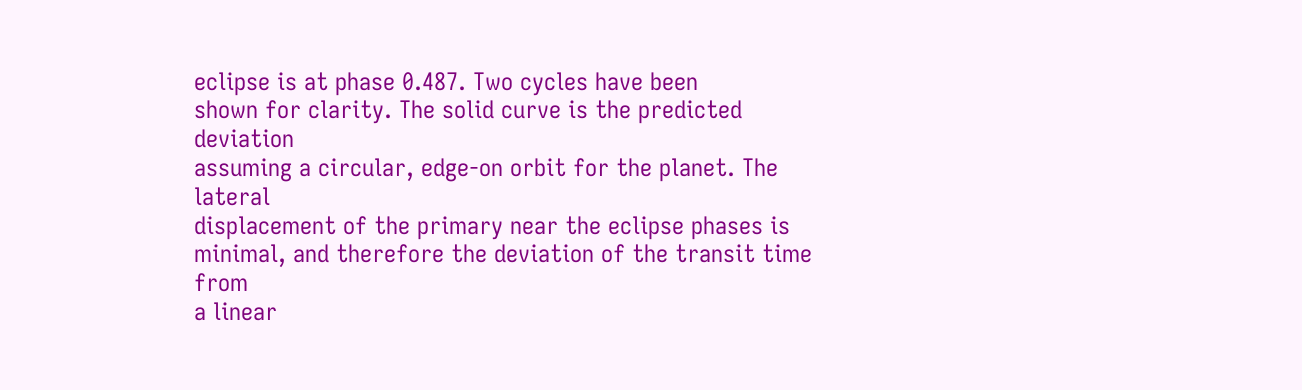eclipse is at phase 0.487. Two cycles have been
shown for clarity. The solid curve is the predicted deviation
assuming a circular, edge-on orbit for the planet. The lateral
displacement of the primary near the eclipse phases is
minimal, and therefore the deviation of the transit time from
a linear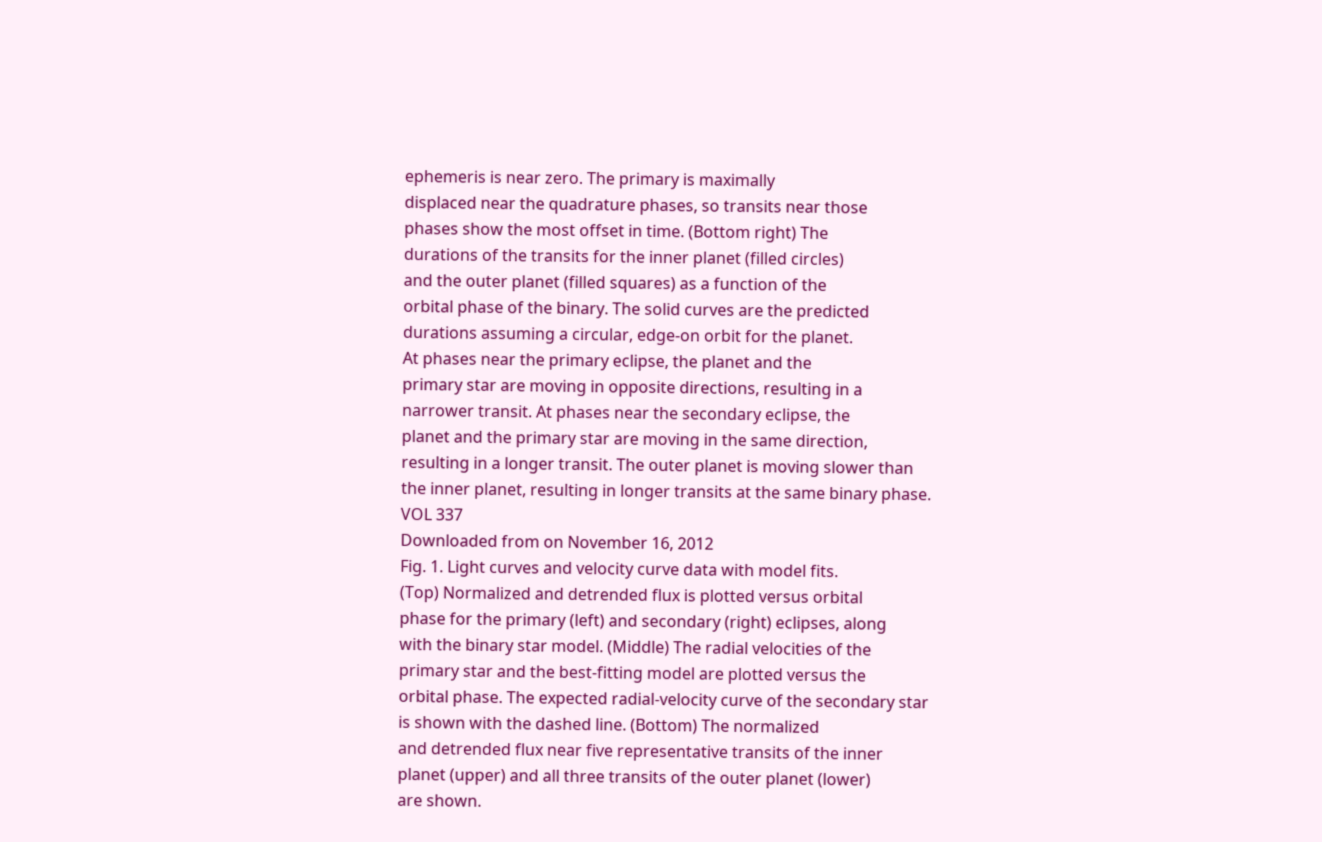ephemeris is near zero. The primary is maximally
displaced near the quadrature phases, so transits near those
phases show the most offset in time. (Bottom right) The
durations of the transits for the inner planet (filled circles)
and the outer planet (filled squares) as a function of the
orbital phase of the binary. The solid curves are the predicted
durations assuming a circular, edge-on orbit for the planet.
At phases near the primary eclipse, the planet and the
primary star are moving in opposite directions, resulting in a
narrower transit. At phases near the secondary eclipse, the
planet and the primary star are moving in the same direction,
resulting in a longer transit. The outer planet is moving slower than the inner planet, resulting in longer transits at the same binary phase.
VOL 337
Downloaded from on November 16, 2012
Fig. 1. Light curves and velocity curve data with model fits.
(Top) Normalized and detrended flux is plotted versus orbital
phase for the primary (left) and secondary (right) eclipses, along
with the binary star model. (Middle) The radial velocities of the
primary star and the best-fitting model are plotted versus the
orbital phase. The expected radial-velocity curve of the secondary star is shown with the dashed line. (Bottom) The normalized
and detrended flux near five representative transits of the inner
planet (upper) and all three transits of the outer planet (lower)
are shown.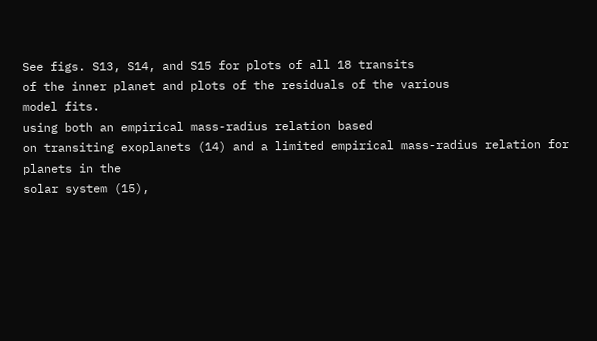See figs. S13, S14, and S15 for plots of all 18 transits
of the inner planet and plots of the residuals of the various
model fits.
using both an empirical mass-radius relation based
on transiting exoplanets (14) and a limited empirical mass-radius relation for planets in the
solar system (15),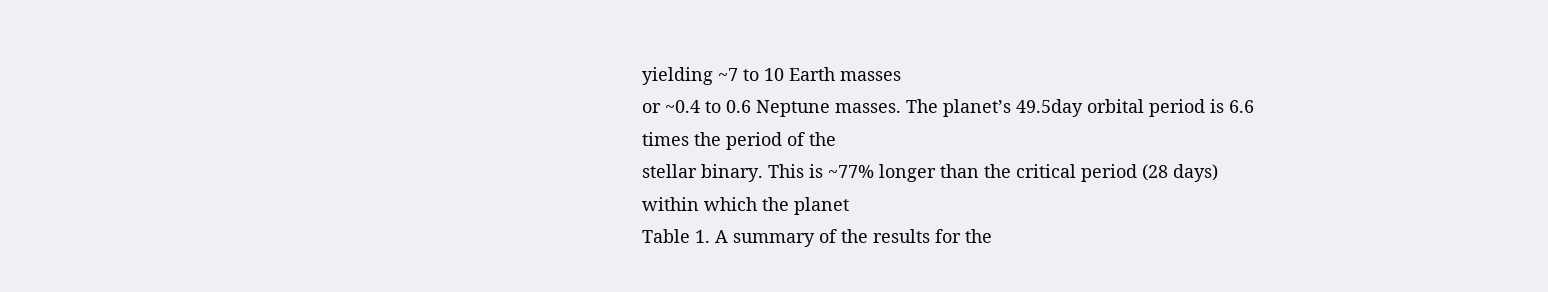yielding ~7 to 10 Earth masses
or ~0.4 to 0.6 Neptune masses. The planet’s 49.5day orbital period is 6.6 times the period of the
stellar binary. This is ~77% longer than the critical period (28 days) within which the planet
Table 1. A summary of the results for the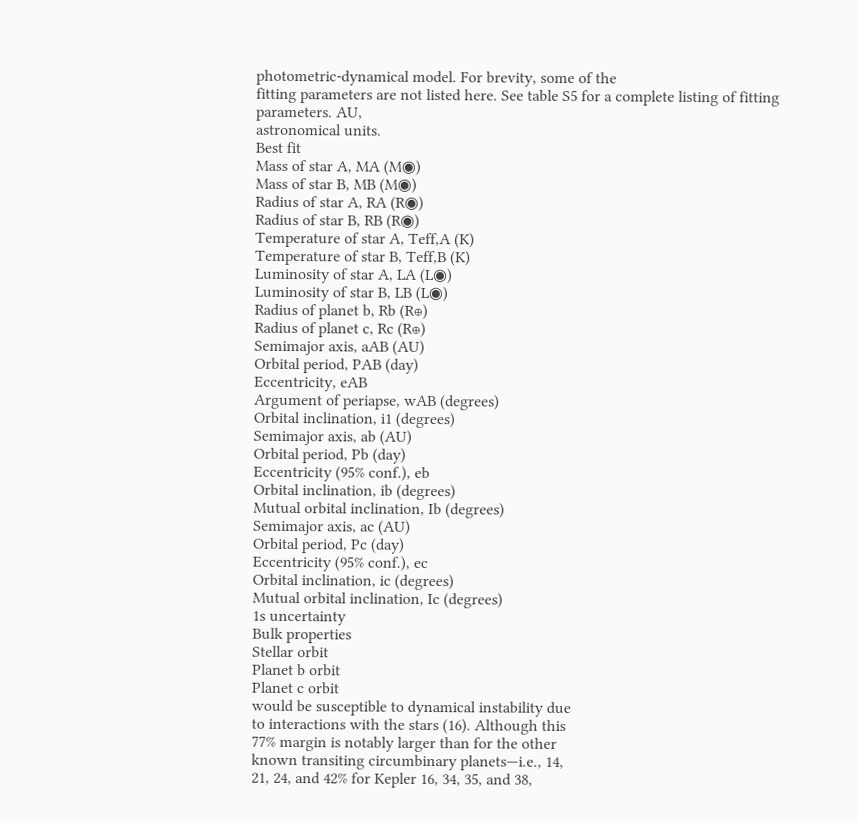photometric-dynamical model. For brevity, some of the
fitting parameters are not listed here. See table S5 for a complete listing of fitting parameters. AU,
astronomical units.
Best fit
Mass of star A, MA (M◉)
Mass of star B, MB (M◉)
Radius of star A, RA (R◉)
Radius of star B, RB (R◉)
Temperature of star A, Teff,A (K)
Temperature of star B, Teff,B (K)
Luminosity of star A, LA (L◉)
Luminosity of star B, LB (L◉)
Radius of planet b, Rb (R⊕)
Radius of planet c, Rc (R⊕)
Semimajor axis, aAB (AU)
Orbital period, PAB (day)
Eccentricity, eAB
Argument of periapse, wAB (degrees)
Orbital inclination, i1 (degrees)
Semimajor axis, ab (AU)
Orbital period, Pb (day)
Eccentricity (95% conf.), eb
Orbital inclination, ib (degrees)
Mutual orbital inclination, Ib (degrees)
Semimajor axis, ac (AU)
Orbital period, Pc (day)
Eccentricity (95% conf.), ec
Orbital inclination, ic (degrees)
Mutual orbital inclination, Ic (degrees)
1s uncertainty
Bulk properties
Stellar orbit
Planet b orbit
Planet c orbit
would be susceptible to dynamical instability due
to interactions with the stars (16). Although this
77% margin is notably larger than for the other
known transiting circumbinary planets—i.e., 14,
21, 24, and 42% for Kepler 16, 34, 35, and 38,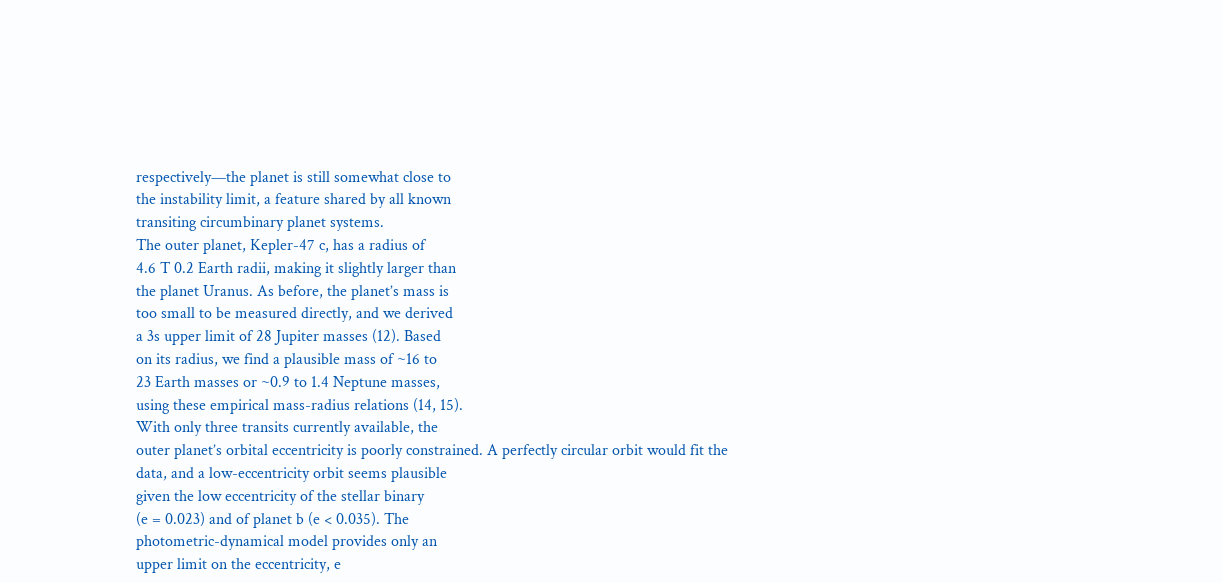respectively—the planet is still somewhat close to
the instability limit, a feature shared by all known
transiting circumbinary planet systems.
The outer planet, Kepler-47 c, has a radius of
4.6 T 0.2 Earth radii, making it slightly larger than
the planet Uranus. As before, the planet’s mass is
too small to be measured directly, and we derived
a 3s upper limit of 28 Jupiter masses (12). Based
on its radius, we find a plausible mass of ~16 to
23 Earth masses or ~0.9 to 1.4 Neptune masses,
using these empirical mass-radius relations (14, 15).
With only three transits currently available, the
outer planet’s orbital eccentricity is poorly constrained. A perfectly circular orbit would fit the
data, and a low-eccentricity orbit seems plausible
given the low eccentricity of the stellar binary
(e = 0.023) and of planet b (e < 0.035). The
photometric-dynamical model provides only an
upper limit on the eccentricity, e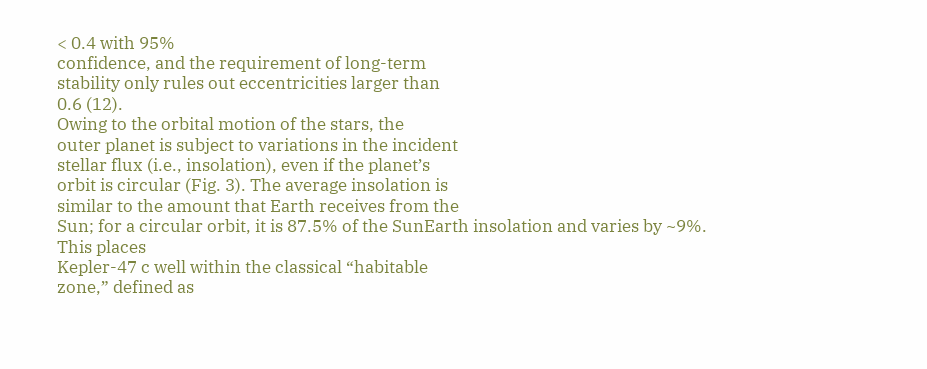< 0.4 with 95%
confidence, and the requirement of long-term
stability only rules out eccentricities larger than
0.6 (12).
Owing to the orbital motion of the stars, the
outer planet is subject to variations in the incident
stellar flux (i.e., insolation), even if the planet’s
orbit is circular (Fig. 3). The average insolation is
similar to the amount that Earth receives from the
Sun; for a circular orbit, it is 87.5% of the SunEarth insolation and varies by ~9%. This places
Kepler-47 c well within the classical “habitable
zone,” defined as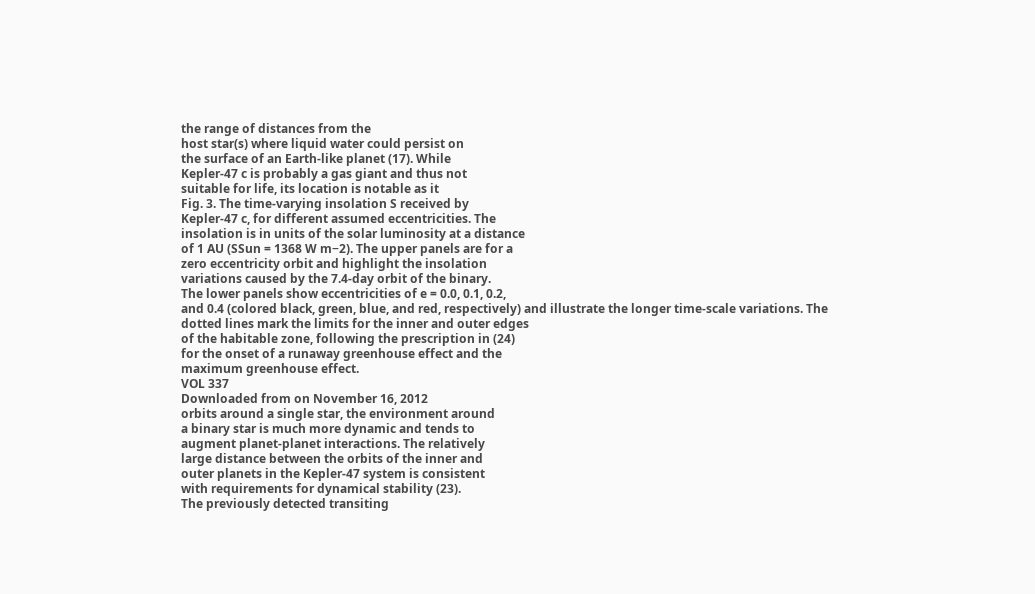the range of distances from the
host star(s) where liquid water could persist on
the surface of an Earth-like planet (17). While
Kepler-47 c is probably a gas giant and thus not
suitable for life, its location is notable as it
Fig. 3. The time-varying insolation S received by
Kepler-47 c, for different assumed eccentricities. The
insolation is in units of the solar luminosity at a distance
of 1 AU (SSun = 1368 W m−2). The upper panels are for a
zero eccentricity orbit and highlight the insolation
variations caused by the 7.4-day orbit of the binary.
The lower panels show eccentricities of e = 0.0, 0.1, 0.2,
and 0.4 (colored black, green, blue, and red, respectively) and illustrate the longer time-scale variations. The
dotted lines mark the limits for the inner and outer edges
of the habitable zone, following the prescription in (24)
for the onset of a runaway greenhouse effect and the
maximum greenhouse effect.
VOL 337
Downloaded from on November 16, 2012
orbits around a single star, the environment around
a binary star is much more dynamic and tends to
augment planet-planet interactions. The relatively
large distance between the orbits of the inner and
outer planets in the Kepler-47 system is consistent
with requirements for dynamical stability (23).
The previously detected transiting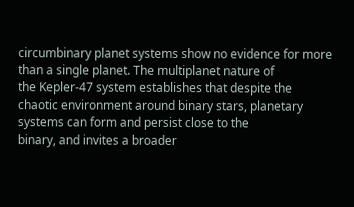circumbinary planet systems show no evidence for more
than a single planet. The multiplanet nature of
the Kepler-47 system establishes that despite the
chaotic environment around binary stars, planetary systems can form and persist close to the
binary, and invites a broader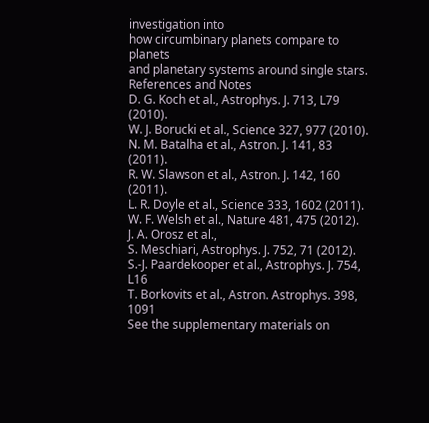investigation into
how circumbinary planets compare to planets
and planetary systems around single stars.
References and Notes
D. G. Koch et al., Astrophys. J. 713, L79 (2010).
W. J. Borucki et al., Science 327, 977 (2010).
N. M. Batalha et al., Astron. J. 141, 83 (2011).
R. W. Slawson et al., Astron. J. 142, 160 (2011).
L. R. Doyle et al., Science 333, 1602 (2011).
W. F. Welsh et al., Nature 481, 475 (2012).
J. A. Orosz et al.,
S. Meschiari, Astrophys. J. 752, 71 (2012).
S.-J. Paardekooper et al., Astrophys. J. 754, L16
T. Borkovits et al., Astron. Astrophys. 398, 1091
See the supplementary materials on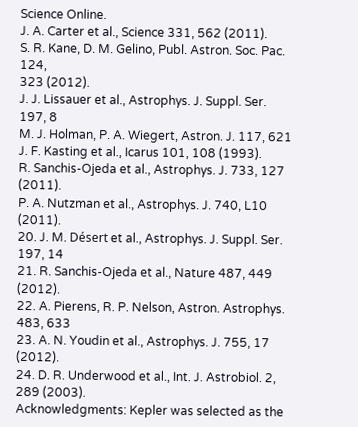Science Online.
J. A. Carter et al., Science 331, 562 (2011).
S. R. Kane, D. M. Gelino, Publ. Astron. Soc. Pac. 124,
323 (2012).
J. J. Lissauer et al., Astrophys. J. Suppl. Ser. 197, 8
M. J. Holman, P. A. Wiegert, Astron. J. 117, 621
J. F. Kasting et al., Icarus 101, 108 (1993).
R. Sanchis-Ojeda et al., Astrophys. J. 733, 127 (2011).
P. A. Nutzman et al., Astrophys. J. 740, L10 (2011).
20. J. M. Désert et al., Astrophys. J. Suppl. Ser. 197, 14
21. R. Sanchis-Ojeda et al., Nature 487, 449 (2012).
22. A. Pierens, R. P. Nelson, Astron. Astrophys. 483, 633
23. A. N. Youdin et al., Astrophys. J. 755, 17 (2012).
24. D. R. Underwood et al., Int. J. Astrobiol. 2, 289 (2003).
Acknowledgments: Kepler was selected as the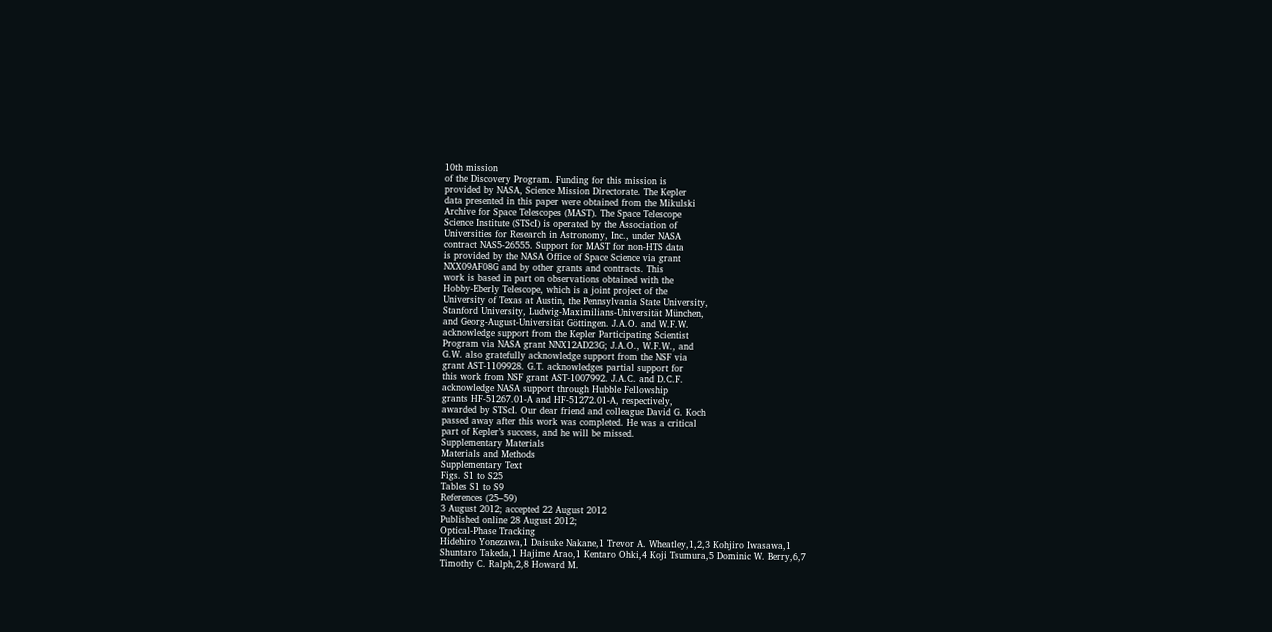10th mission
of the Discovery Program. Funding for this mission is
provided by NASA, Science Mission Directorate. The Kepler
data presented in this paper were obtained from the Mikulski
Archive for Space Telescopes (MAST). The Space Telescope
Science Institute (STScI) is operated by the Association of
Universities for Research in Astronomy, Inc., under NASA
contract NAS5-26555. Support for MAST for non-HTS data
is provided by the NASA Office of Space Science via grant
NXX09AF08G and by other grants and contracts. This
work is based in part on observations obtained with the
Hobby-Eberly Telescope, which is a joint project of the
University of Texas at Austin, the Pennsylvania State University,
Stanford University, Ludwig-Maximilians-Universität München,
and Georg-August-Universität Göttingen. J.A.O. and W.F.W.
acknowledge support from the Kepler Participating Scientist
Program via NASA grant NNX12AD23G; J.A.O., W.F.W., and
G.W. also gratefully acknowledge support from the NSF via
grant AST-1109928. G.T. acknowledges partial support for
this work from NSF grant AST-1007992. J.A.C. and D.C.F.
acknowledge NASA support through Hubble Fellowship
grants HF-51267.01-A and HF-51272.01-A, respectively,
awarded by STScI. Our dear friend and colleague David G. Koch
passed away after this work was completed. He was a critical
part of Kepler’s success, and he will be missed.
Supplementary Materials
Materials and Methods
Supplementary Text
Figs. S1 to S25
Tables S1 to S9
References (25–59)
3 August 2012; accepted 22 August 2012
Published online 28 August 2012;
Optical-Phase Tracking
Hidehiro Yonezawa,1 Daisuke Nakane,1 Trevor A. Wheatley,1,2,3 Kohjiro Iwasawa,1
Shuntaro Takeda,1 Hajime Arao,1 Kentaro Ohki,4 Koji Tsumura,5 Dominic W. Berry,6,7
Timothy C. Ralph,2,8 Howard M.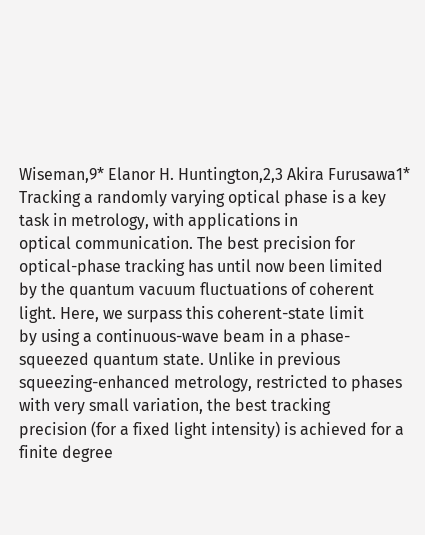Wiseman,9* Elanor H. Huntington,2,3 Akira Furusawa1*
Tracking a randomly varying optical phase is a key task in metrology, with applications in
optical communication. The best precision for optical-phase tracking has until now been limited
by the quantum vacuum fluctuations of coherent light. Here, we surpass this coherent-state limit
by using a continuous-wave beam in a phase-squeezed quantum state. Unlike in previous
squeezing-enhanced metrology, restricted to phases with very small variation, the best tracking
precision (for a fixed light intensity) is achieved for a finite degree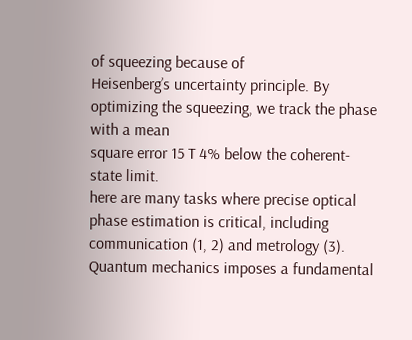of squeezing because of
Heisenberg’s uncertainty principle. By optimizing the squeezing, we track the phase with a mean
square error 15 T 4% below the coherent-state limit.
here are many tasks where precise optical
phase estimation is critical, including communication (1, 2) and metrology (3). Quantum mechanics imposes a fundamental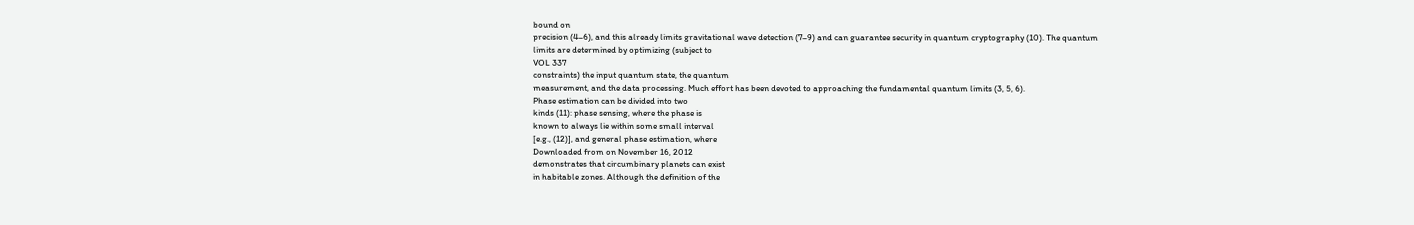bound on
precision (4–6), and this already limits gravitational wave detection (7–9) and can guarantee security in quantum cryptography (10). The quantum
limits are determined by optimizing (subject to
VOL 337
constraints) the input quantum state, the quantum
measurement, and the data processing. Much effort has been devoted to approaching the fundamental quantum limits (3, 5, 6).
Phase estimation can be divided into two
kinds (11): phase sensing, where the phase is
known to always lie within some small interval
[e.g., (12)], and general phase estimation, where
Downloaded from on November 16, 2012
demonstrates that circumbinary planets can exist
in habitable zones. Although the definition of the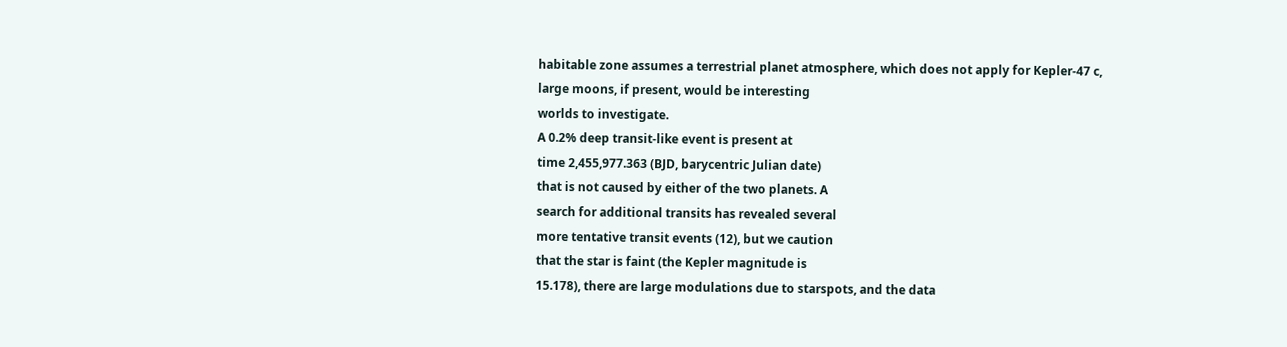habitable zone assumes a terrestrial planet atmosphere, which does not apply for Kepler-47 c,
large moons, if present, would be interesting
worlds to investigate.
A 0.2% deep transit-like event is present at
time 2,455,977.363 (BJD, barycentric Julian date)
that is not caused by either of the two planets. A
search for additional transits has revealed several
more tentative transit events (12), but we caution
that the star is faint (the Kepler magnitude is
15.178), there are large modulations due to starspots, and the data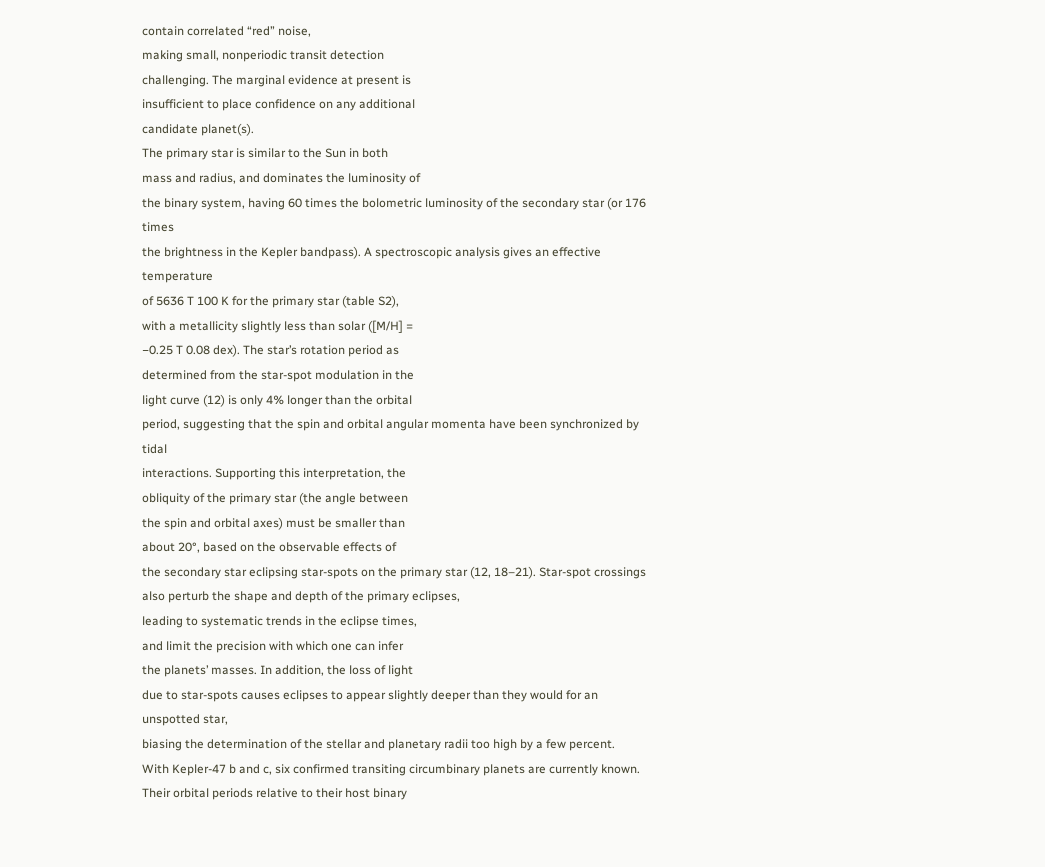contain correlated “red” noise,
making small, nonperiodic transit detection
challenging. The marginal evidence at present is
insufficient to place confidence on any additional
candidate planet(s).
The primary star is similar to the Sun in both
mass and radius, and dominates the luminosity of
the binary system, having 60 times the bolometric luminosity of the secondary star (or 176 times
the brightness in the Kepler bandpass). A spectroscopic analysis gives an effective temperature
of 5636 T 100 K for the primary star (table S2),
with a metallicity slightly less than solar ([M/H] =
−0.25 T 0.08 dex). The star’s rotation period as
determined from the star-spot modulation in the
light curve (12) is only 4% longer than the orbital
period, suggesting that the spin and orbital angular momenta have been synchronized by tidal
interactions. Supporting this interpretation, the
obliquity of the primary star (the angle between
the spin and orbital axes) must be smaller than
about 20°, based on the observable effects of
the secondary star eclipsing star-spots on the primary star (12, 18–21). Star-spot crossings also perturb the shape and depth of the primary eclipses,
leading to systematic trends in the eclipse times,
and limit the precision with which one can infer
the planets’ masses. In addition, the loss of light
due to star-spots causes eclipses to appear slightly deeper than they would for an unspotted star,
biasing the determination of the stellar and planetary radii too high by a few percent.
With Kepler-47 b and c, six confirmed transiting circumbinary planets are currently known.
Their orbital periods relative to their host binary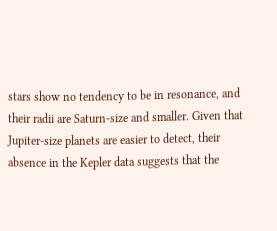stars show no tendency to be in resonance, and
their radii are Saturn-size and smaller. Given that
Jupiter-size planets are easier to detect, their
absence in the Kepler data suggests that the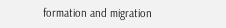formation and migration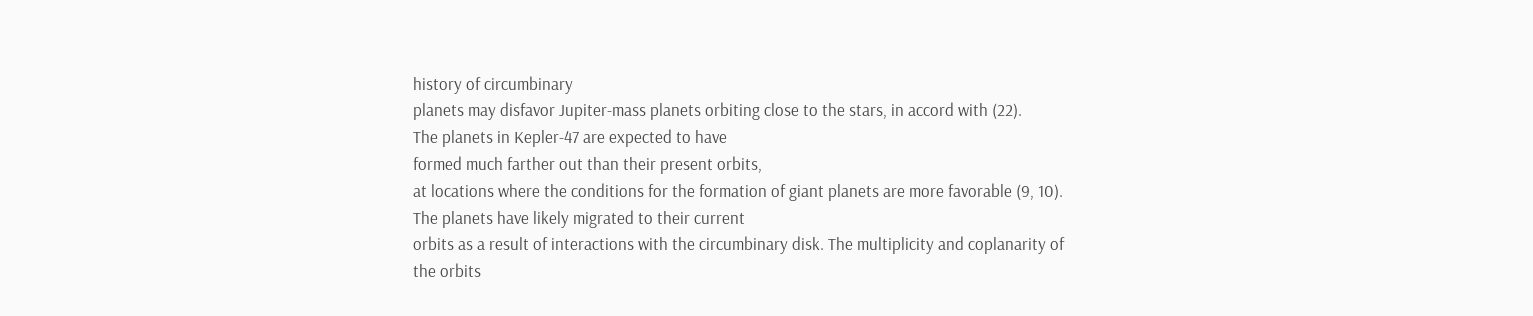history of circumbinary
planets may disfavor Jupiter-mass planets orbiting close to the stars, in accord with (22).
The planets in Kepler-47 are expected to have
formed much farther out than their present orbits,
at locations where the conditions for the formation of giant planets are more favorable (9, 10).
The planets have likely migrated to their current
orbits as a result of interactions with the circumbinary disk. The multiplicity and coplanarity of
the orbits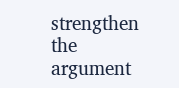strengthen the argument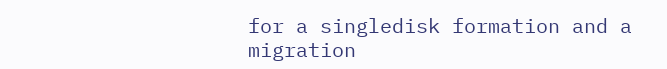for a singledisk formation and a migration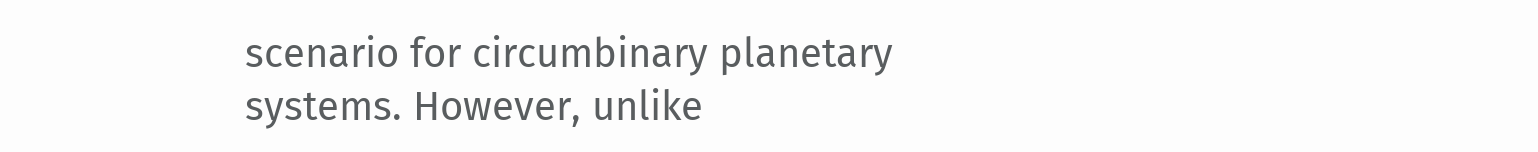scenario for circumbinary planetary systems. However, unlike